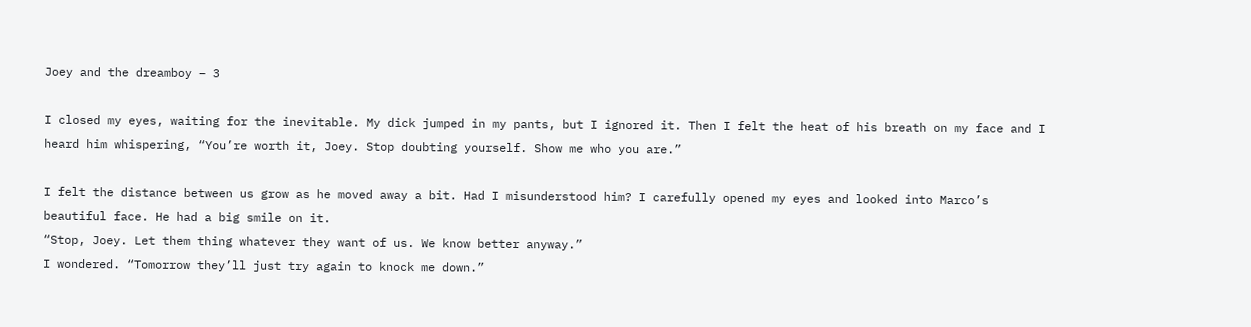Joey and the dreamboy – 3

I closed my eyes, waiting for the inevitable. My dick jumped in my pants, but I ignored it. Then I felt the heat of his breath on my face and I heard him whispering, “You’re worth it, Joey. Stop doubting yourself. Show me who you are.”

I felt the distance between us grow as he moved away a bit. Had I misunderstood him? I carefully opened my eyes and looked into Marco’s beautiful face. He had a big smile on it.
“Stop, Joey. Let them thing whatever they want of us. We know better anyway.”
I wondered. “Tomorrow they’ll just try again to knock me down.”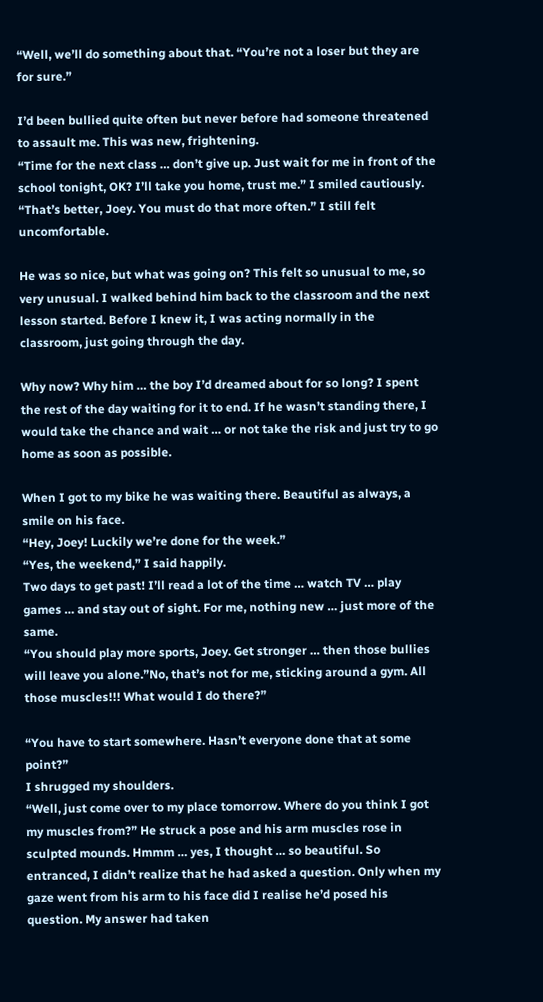“Well, we’ll do something about that. “You’re not a loser but they are for sure.”

I’d been bullied quite often but never before had someone threatened to assault me. This was new, frightening.
“Time for the next class … don’t give up. Just wait for me in front of the school tonight, OK? I’ll take you home, trust me.” I smiled cautiously.
“That’s better, Joey. You must do that more often.” I still felt uncomfortable.

He was so nice, but what was going on? This felt so unusual to me, so very unusual. I walked behind him back to the classroom and the next lesson started. Before I knew it, I was acting normally in the classroom, just going through the day.

Why now? Why him … the boy I’d dreamed about for so long? I spent the rest of the day waiting for it to end. If he wasn’t standing there, I would take the chance and wait … or not take the risk and just try to go home as soon as possible.

When I got to my bike he was waiting there. Beautiful as always, a smile on his face.
“Hey, Joey! Luckily we’re done for the week.”
“Yes, the weekend,” I said happily.
Two days to get past! I’ll read a lot of the time … watch TV … play games … and stay out of sight. For me, nothing new … just more of the same.
“You should play more sports, Joey. Get stronger … then those bullies will leave you alone.”No, that’s not for me, sticking around a gym. All those muscles!!! What would I do there?”

“You have to start somewhere. Hasn’t everyone done that at some point?”
I shrugged my shoulders.
“Well, just come over to my place tomorrow. Where do you think I got my muscles from?” He struck a pose and his arm muscles rose in sculpted mounds. Hmmm … yes, I thought … so beautiful. So entranced, I didn’t realize that he had asked a question. Only when my gaze went from his arm to his face did I realise he’d posed his question. My answer had taken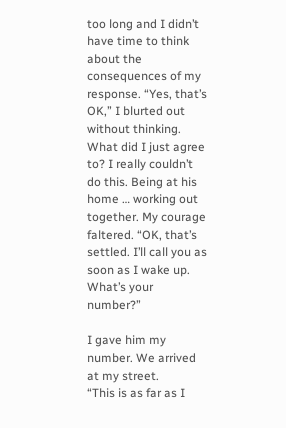too long and I didn’t have time to think about the consequences of my response. “Yes, that’s OK,” I blurted out without thinking.
What did I just agree to? I really couldn’t do this. Being at his home … working out together. My courage faltered. “OK, that’s settled. I’ll call you as soon as I wake up. What’s your number?”

I gave him my number. We arrived at my street.
“This is as far as I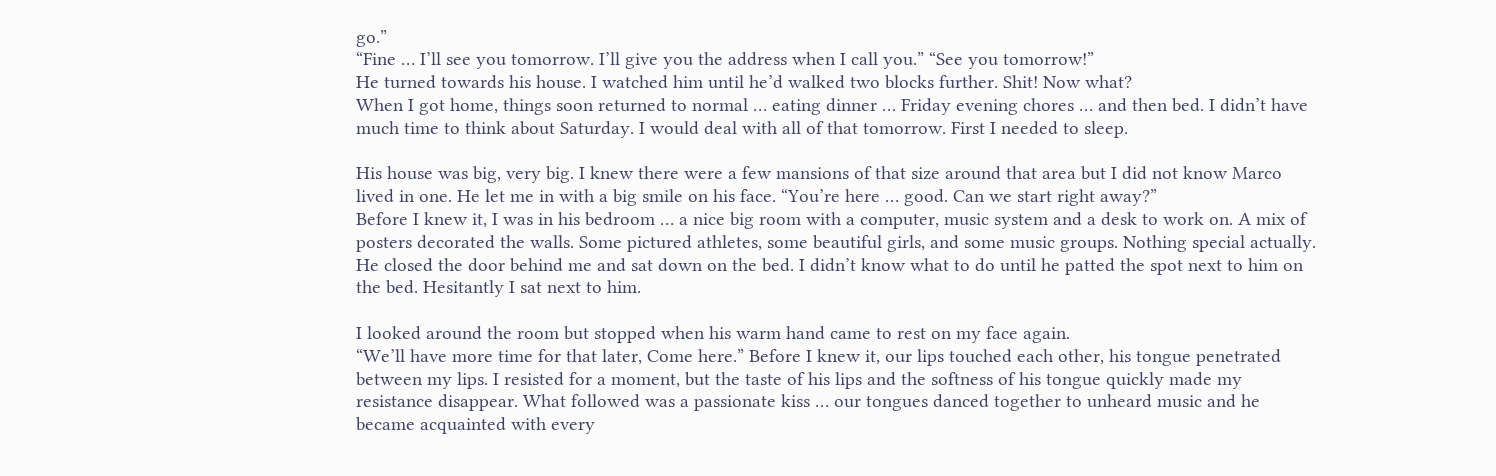go.”
“Fine … I’ll see you tomorrow. I’ll give you the address when I call you.” “See you tomorrow!”
He turned towards his house. I watched him until he’d walked two blocks further. Shit! Now what?
When I got home, things soon returned to normal … eating dinner … Friday evening chores … and then bed. I didn’t have much time to think about Saturday. I would deal with all of that tomorrow. First I needed to sleep.

His house was big, very big. I knew there were a few mansions of that size around that area but I did not know Marco lived in one. He let me in with a big smile on his face. “You’re here … good. Can we start right away?”
Before I knew it, I was in his bedroom … a nice big room with a computer, music system and a desk to work on. A mix of posters decorated the walls. Some pictured athletes, some beautiful girls, and some music groups. Nothing special actually. He closed the door behind me and sat down on the bed. I didn’t know what to do until he patted the spot next to him on the bed. Hesitantly I sat next to him.

I looked around the room but stopped when his warm hand came to rest on my face again.
“We’ll have more time for that later, Come here.” Before I knew it, our lips touched each other, his tongue penetrated between my lips. I resisted for a moment, but the taste of his lips and the softness of his tongue quickly made my resistance disappear. What followed was a passionate kiss … our tongues danced together to unheard music and he became acquainted with every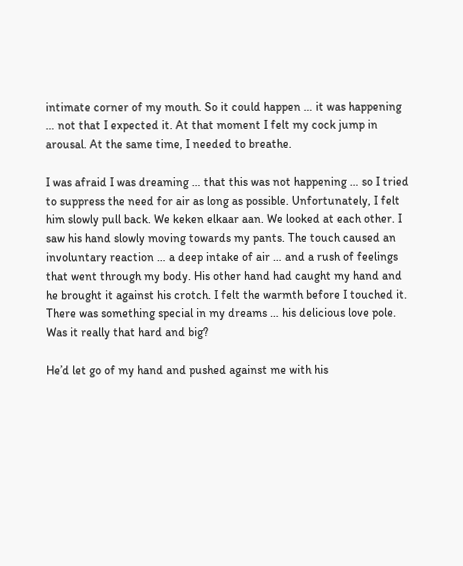intimate corner of my mouth. So it could happen … it was happening … not that I expected it. At that moment I felt my cock jump in arousal. At the same time, I needed to breathe.

I was afraid I was dreaming … that this was not happening … so I tried to suppress the need for air as long as possible. Unfortunately, I felt him slowly pull back. We keken elkaar aan. We looked at each other. I saw his hand slowly moving towards my pants. The touch caused an involuntary reaction … a deep intake of air … and a rush of feelings that went through my body. His other hand had caught my hand and he brought it against his crotch. I felt the warmth before I touched it. There was something special in my dreams … his delicious love pole. Was it really that hard and big?

He’d let go of my hand and pushed against me with his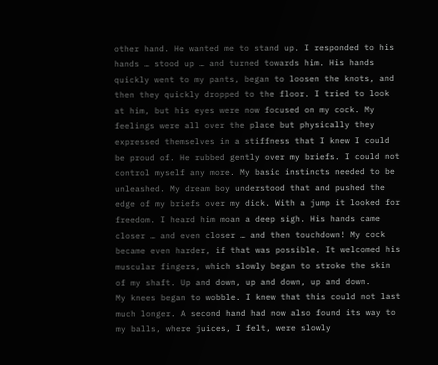other hand. He wanted me to stand up. I responded to his hands … stood up … and turned towards him. His hands quickly went to my pants, began to loosen the knots, and then they quickly dropped to the floor. I tried to look at him, but his eyes were now focused on my cock. My feelings were all over the place but physically they expressed themselves in a stiffness that I knew I could be proud of. He rubbed gently over my briefs. I could not control myself any more. My basic instincts needed to be unleashed. My dream boy understood that and pushed the edge of my briefs over my dick. With a jump it looked for freedom. I heard him moan a deep sigh. His hands came closer … and even closer … and then touchdown! My cock became even harder, if that was possible. It welcomed his muscular fingers, which slowly began to stroke the skin of my shaft. Up and down, up and down, up and down.
My knees began to wobble. I knew that this could not last much longer. A second hand had now also found its way to my balls, where juices, I felt, were slowly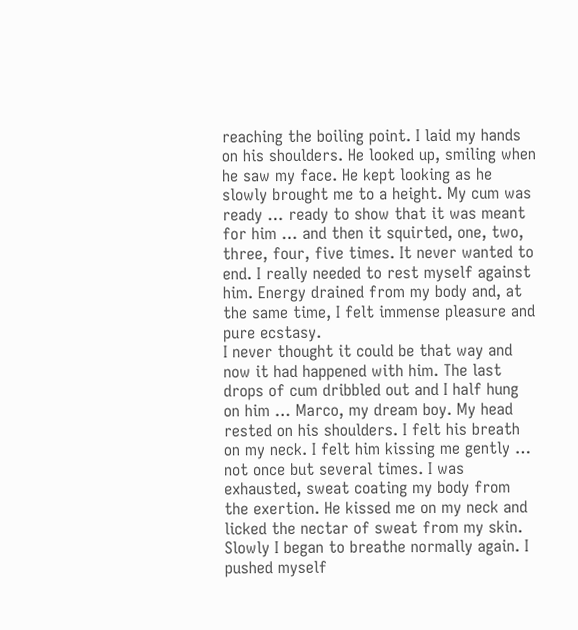reaching the boiling point. I laid my hands on his shoulders. He looked up, smiling when he saw my face. He kept looking as he slowly brought me to a height. My cum was ready … ready to show that it was meant for him … and then it squirted, one, two, three, four, five times. It never wanted to end. I really needed to rest myself against him. Energy drained from my body and, at the same time, I felt immense pleasure and pure ecstasy.
I never thought it could be that way and now it had happened with him. The last drops of cum dribbled out and I half hung on him … Marco, my dream boy. My head rested on his shoulders. I felt his breath on my neck. I felt him kissing me gently … not once but several times. I was exhausted, sweat coating my body from the exertion. He kissed me on my neck and licked the nectar of sweat from my skin.
Slowly I began to breathe normally again. I pushed myself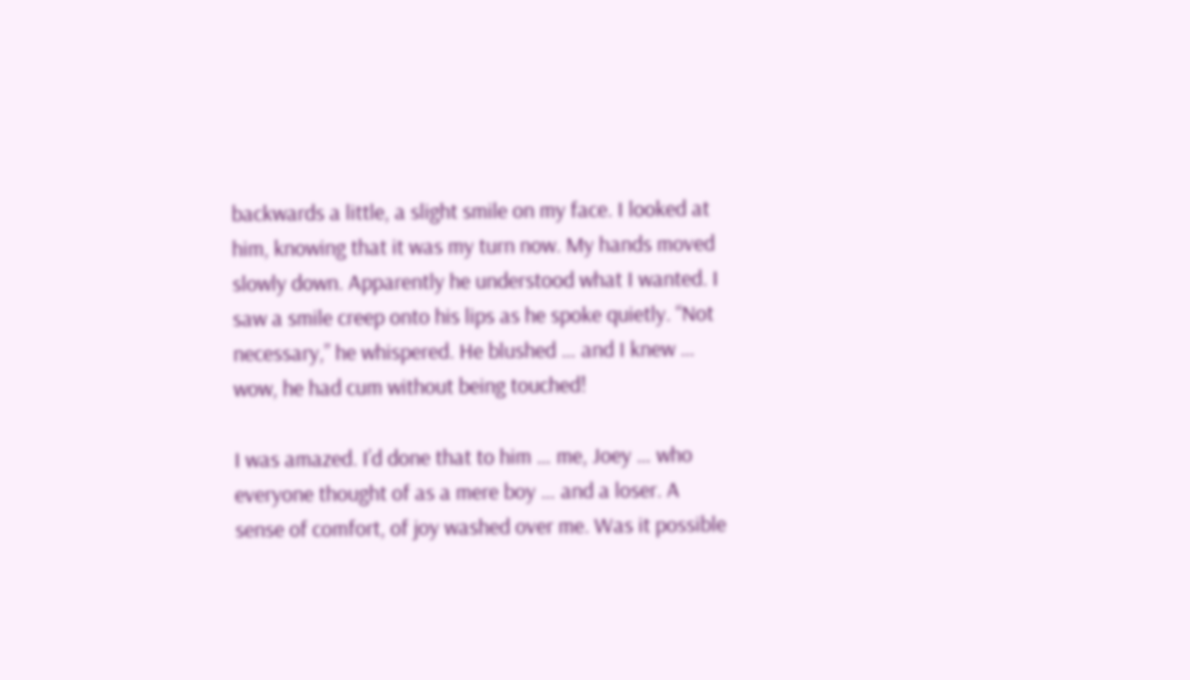backwards a little, a slight smile on my face. I looked at him, knowing that it was my turn now. My hands moved slowly down. Apparently he understood what I wanted. I saw a smile creep onto his lips as he spoke quietly. “Not necessary,” he whispered. He blushed … and I knew … wow, he had cum without being touched!

I was amazed. I’d done that to him … me, Joey … who everyone thought of as a mere boy … and a loser. A sense of comfort, of joy washed over me. Was it possible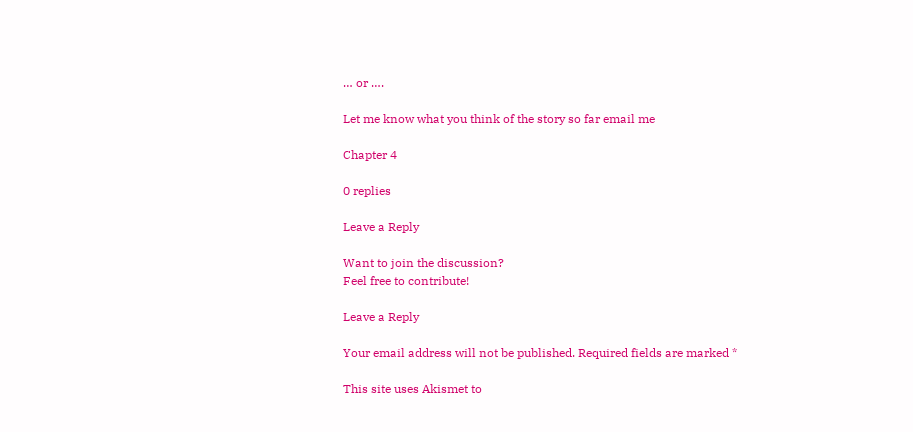… or ….

Let me know what you think of the story so far email me

Chapter 4

0 replies

Leave a Reply

Want to join the discussion?
Feel free to contribute!

Leave a Reply

Your email address will not be published. Required fields are marked *

This site uses Akismet to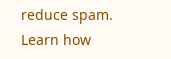reduce spam. Learn how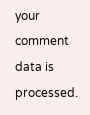your comment data is processed.